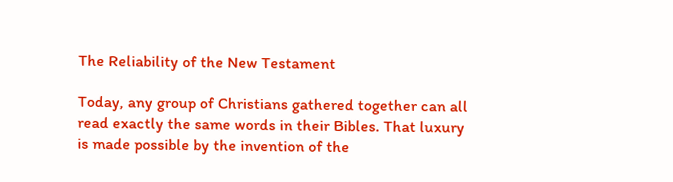The Reliability of the New Testament

Today, any group of Christians gathered together can all read exactly the same words in their Bibles. That luxury is made possible by the invention of the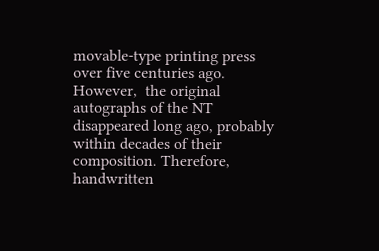movable-type printing press over five centuries ago. However,  the original autographs of the NT disappeared long ago, probably within decades of their composition. Therefore, handwritten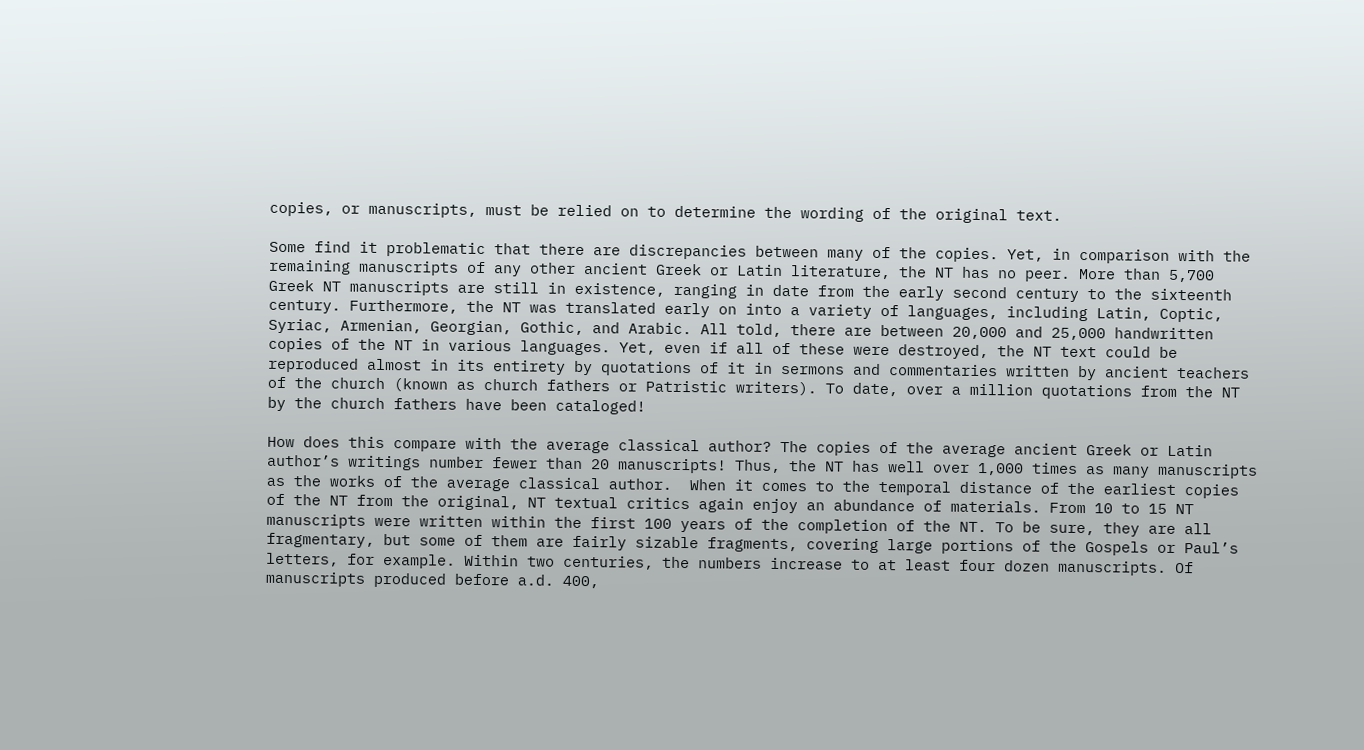copies, or manuscripts, must be relied on to determine the wording of the original text.

Some find it problematic that there are discrepancies between many of the copies. Yet, in comparison with the remaining manuscripts of any other ancient Greek or Latin literature, the NT has no peer. More than 5,700 Greek NT manuscripts are still in existence, ranging in date from the early second century to the sixteenth century. Furthermore, the NT was translated early on into a variety of languages, including Latin, Coptic, Syriac, Armenian, Georgian, Gothic, and Arabic. All told, there are between 20,000 and 25,000 handwritten copies of the NT in various languages. Yet, even if all of these were destroyed, the NT text could be reproduced almost in its entirety by quotations of it in sermons and commentaries written by ancient teachers of the church (known as church fathers or Patristic writers). To date, over a million quotations from the NT by the church fathers have been cataloged!

How does this compare with the average classical author? The copies of the average ancient Greek or Latin author’s writings number fewer than 20 manuscripts! Thus, the NT has well over 1,000 times as many manuscripts as the works of the average classical author.  When it comes to the temporal distance of the earliest copies of the NT from the original, NT textual critics again enjoy an abundance of materials. From 10 to 15 NT manuscripts were written within the first 100 years of the completion of the NT. To be sure, they are all fragmentary, but some of them are fairly sizable fragments, covering large portions of the Gospels or Paul’s letters, for example. Within two centuries, the numbers increase to at least four dozen manuscripts. Of manuscripts produced before a.d. 400,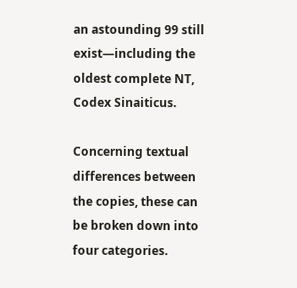an astounding 99 still exist—including the oldest complete NT, Codex Sinaiticus.

Concerning textual differences between the copies, these can be broken down into four categories.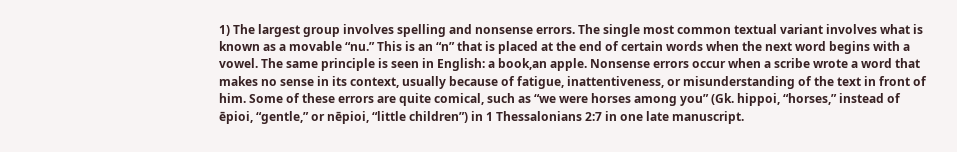1) The largest group involves spelling and nonsense errors. The single most common textual variant involves what is known as a movable “nu.” This is an “n” that is placed at the end of certain words when the next word begins with a vowel. The same principle is seen in English: a book,an apple. Nonsense errors occur when a scribe wrote a word that makes no sense in its context, usually because of fatigue, inattentiveness, or misunderstanding of the text in front of him. Some of these errors are quite comical, such as “we were horses among you” (Gk. hippoi, “horses,” instead of ēpioi, “gentle,” or nēpioi, “little children”) in 1 Thessalonians 2:7 in one late manuscript.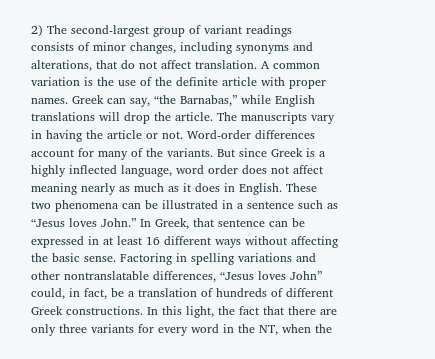2) The second-largest group of variant readings consists of minor changes, including synonyms and alterations, that do not affect translation. A common variation is the use of the definite article with proper names. Greek can say, “the Barnabas,” while English translations will drop the article. The manuscripts vary in having the article or not. Word-order differences account for many of the variants. But since Greek is a highly inflected language, word order does not affect meaning nearly as much as it does in English. These two phenomena can be illustrated in a sentence such as “Jesus loves John.” In Greek, that sentence can be expressed in at least 16 different ways without affecting the basic sense. Factoring in spelling variations and other nontranslatable differences, “Jesus loves John” could, in fact, be a translation of hundreds of different Greek constructions. In this light, the fact that there are only three variants for every word in the NT, when the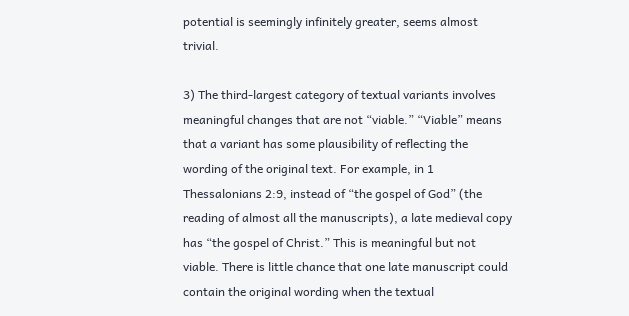potential is seemingly infinitely greater, seems almost trivial.

3) The third-largest category of textual variants involves meaningful changes that are not “viable.” “Viable” means that a variant has some plausibility of reflecting the wording of the original text. For example, in 1 Thessalonians 2:9, instead of “the gospel of God” (the reading of almost all the manuscripts), a late medieval copy has “the gospel of Christ.” This is meaningful but not viable. There is little chance that one late manuscript could contain the original wording when the textual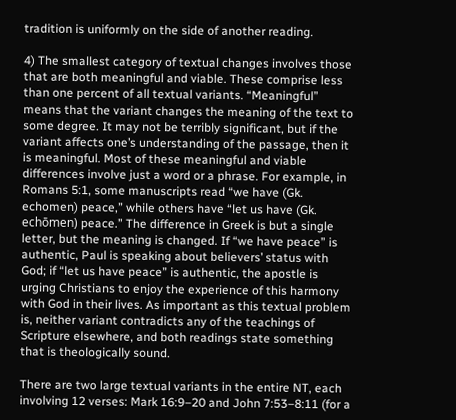tradition is uniformly on the side of another reading.

4) The smallest category of textual changes involves those that are both meaningful and viable. These comprise less than one percent of all textual variants. “Meaningful” means that the variant changes the meaning of the text to some degree. It may not be terribly significant, but if the variant affects one’s understanding of the passage, then it is meaningful. Most of these meaningful and viable differences involve just a word or a phrase. For example, in Romans 5:1, some manuscripts read “we have (Gk. echomen) peace,” while others have “let us have (Gk. echōmen) peace.” The difference in Greek is but a single letter, but the meaning is changed. If “we have peace” is authentic, Paul is speaking about believers’ status with God; if “let us have peace” is authentic, the apostle is urging Christians to enjoy the experience of this harmony with God in their lives. As important as this textual problem is, neither variant contradicts any of the teachings of Scripture elsewhere, and both readings state something that is theologically sound.

There are two large textual variants in the entire NT, each involving 12 verses: Mark 16:9–20 and John 7:53–8:11 (for a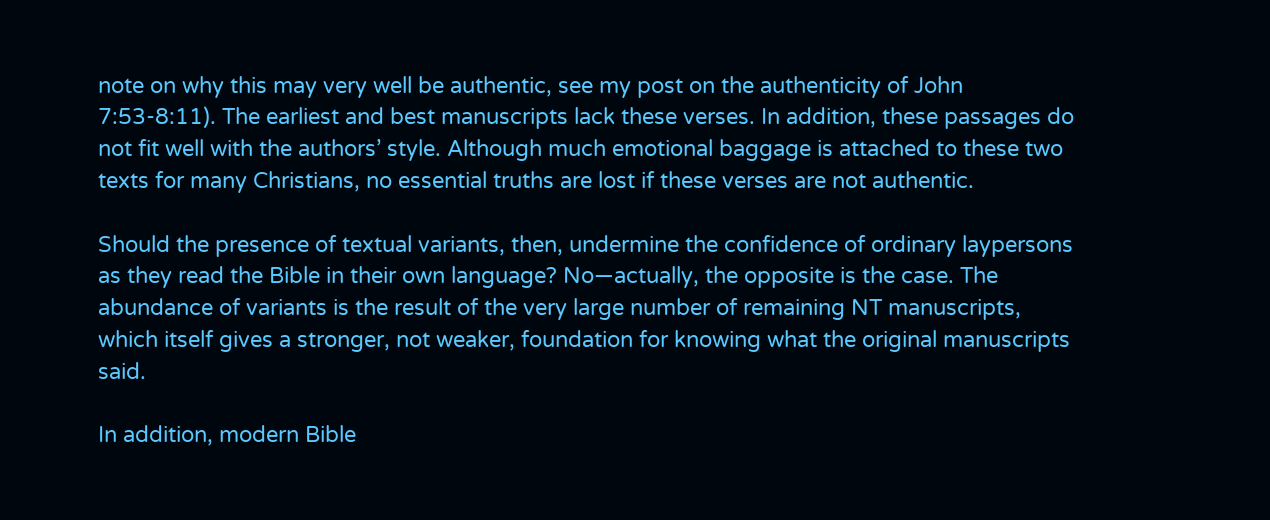note on why this may very well be authentic, see my post on the authenticity of John 7:53-8:11). The earliest and best manuscripts lack these verses. In addition, these passages do not fit well with the authors’ style. Although much emotional baggage is attached to these two texts for many Christians, no essential truths are lost if these verses are not authentic.

Should the presence of textual variants, then, undermine the confidence of ordinary laypersons as they read the Bible in their own language? No—actually, the opposite is the case. The abundance of variants is the result of the very large number of remaining NT manuscripts, which itself gives a stronger, not weaker, foundation for knowing what the original manuscripts said.

In addition, modern Bible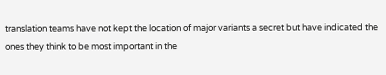translation teams have not kept the location of major variants a secret but have indicated the ones they think to be most important in the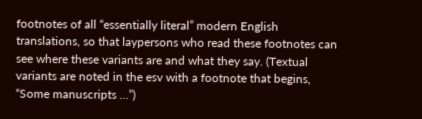footnotes of all “essentially literal” modern English translations, so that laypersons who read these footnotes can see where these variants are and what they say. (Textual variants are noted in the esv with a footnote that begins, “Some manuscripts …”)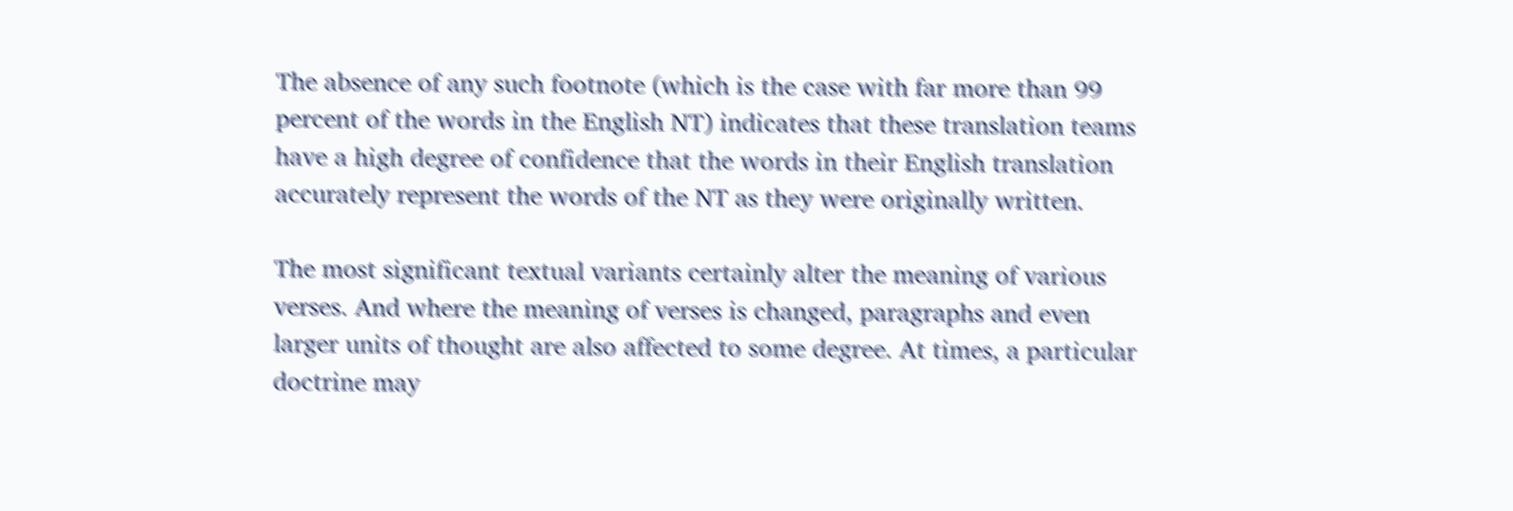The absence of any such footnote (which is the case with far more than 99 percent of the words in the English NT) indicates that these translation teams have a high degree of confidence that the words in their English translation accurately represent the words of the NT as they were originally written.

The most significant textual variants certainly alter the meaning of various verses. And where the meaning of verses is changed, paragraphs and even larger units of thought are also affected to some degree. At times, a particular doctrine may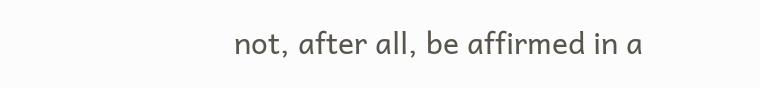not, after all, be affirmed in a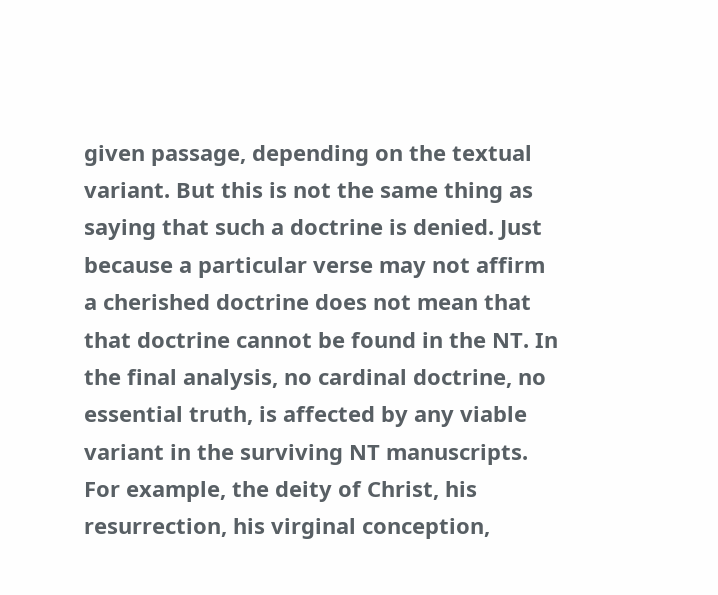given passage, depending on the textual variant. But this is not the same thing as saying that such a doctrine is denied. Just because a particular verse may not affirm a cherished doctrine does not mean that that doctrine cannot be found in the NT. In the final analysis, no cardinal doctrine, no essential truth, is affected by any viable variant in the surviving NT manuscripts. For example, the deity of Christ, his resurrection, his virginal conception,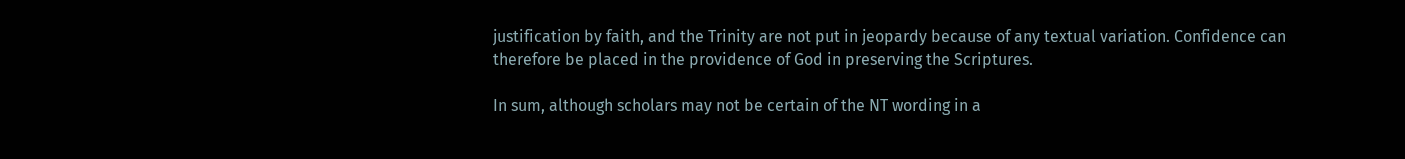justification by faith, and the Trinity are not put in jeopardy because of any textual variation. Confidence can therefore be placed in the providence of God in preserving the Scriptures.

In sum, although scholars may not be certain of the NT wording in a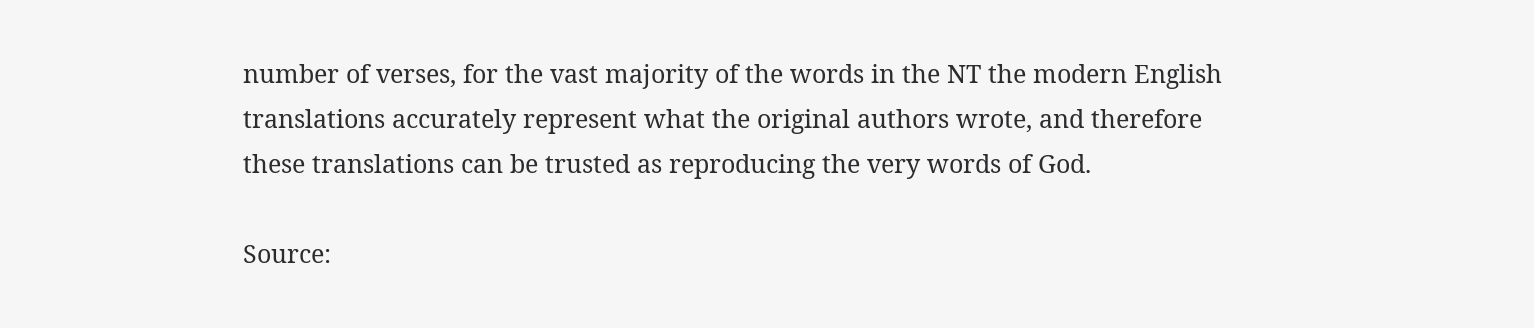number of verses, for the vast majority of the words in the NT the modern English translations accurately represent what the original authors wrote, and therefore these translations can be trusted as reproducing the very words of God.

Source: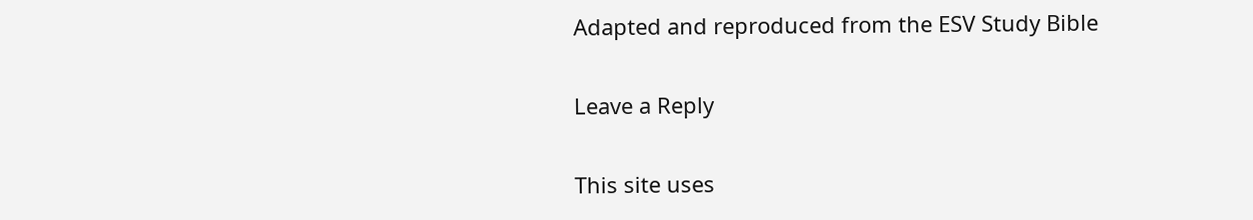Adapted and reproduced from the ESV Study Bible

Leave a Reply

This site uses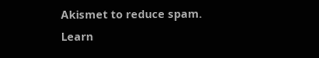Akismet to reduce spam. Learn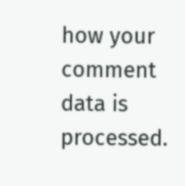how your comment data is processed.